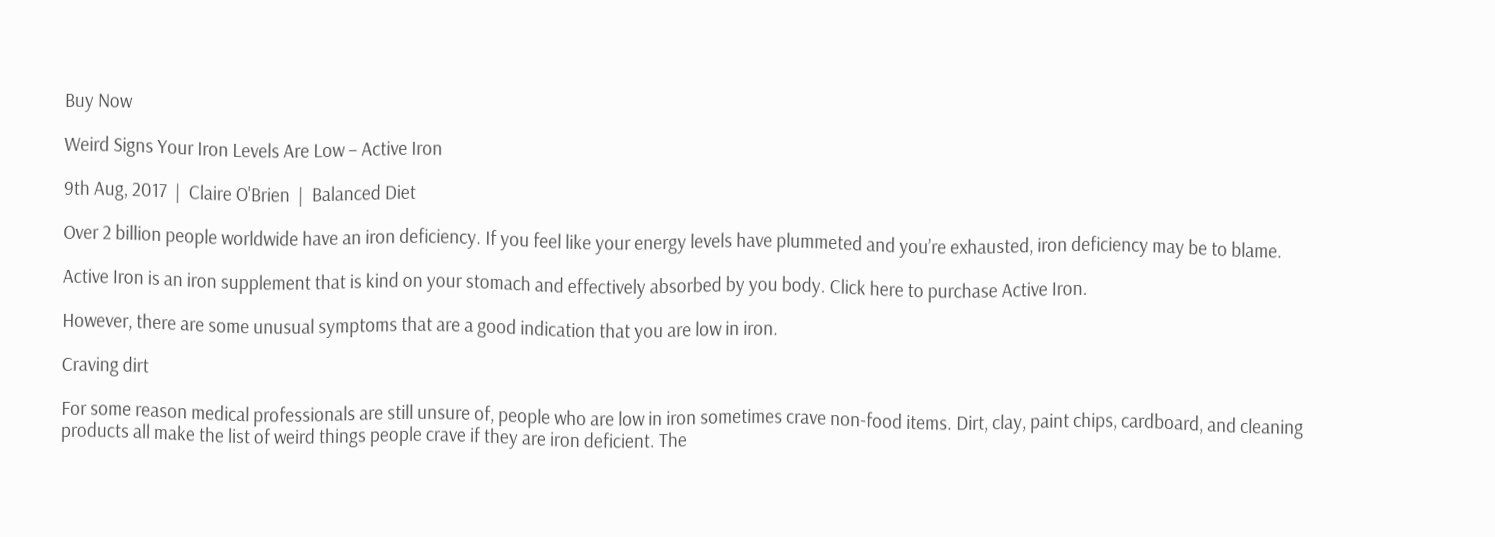Buy Now

Weird Signs Your Iron Levels Are Low – Active Iron

9th Aug, 2017  |  Claire O'Brien  |  Balanced Diet

Over 2 billion people worldwide have an iron deficiency. If you feel like your energy levels have plummeted and you’re exhausted, iron deficiency may be to blame.

Active Iron is an iron supplement that is kind on your stomach and effectively absorbed by you body. Click here to purchase Active Iron.

However, there are some unusual symptoms that are a good indication that you are low in iron.

Craving dirt

For some reason medical professionals are still unsure of, people who are low in iron sometimes crave non-food items. Dirt, clay, paint chips, cardboard, and cleaning products all make the list of weird things people crave if they are iron deficient. The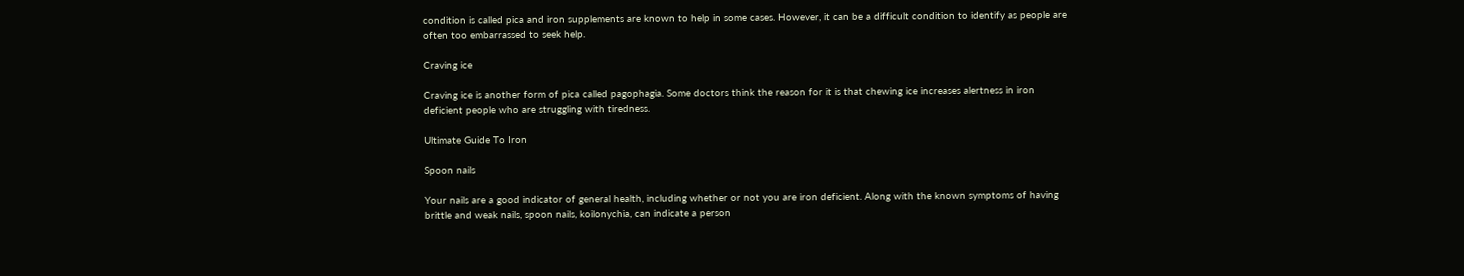condition is called pica and iron supplements are known to help in some cases. However, it can be a difficult condition to identify as people are often too embarrassed to seek help.

Craving ice

Craving ice is another form of pica called pagophagia. Some doctors think the reason for it is that chewing ice increases alertness in iron deficient people who are struggling with tiredness.

Ultimate Guide To Iron

Spoon nails

Your nails are a good indicator of general health, including whether or not you are iron deficient. Along with the known symptoms of having brittle and weak nails, spoon nails, koilonychia, can indicate a person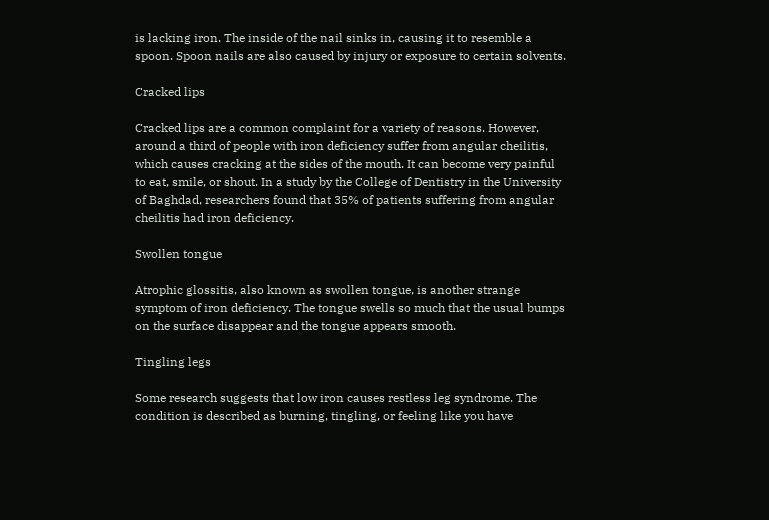is lacking iron. The inside of the nail sinks in, causing it to resemble a spoon. Spoon nails are also caused by injury or exposure to certain solvents.

Cracked lips

Cracked lips are a common complaint for a variety of reasons. However, around a third of people with iron deficiency suffer from angular cheilitis, which causes cracking at the sides of the mouth. It can become very painful to eat, smile, or shout. In a study by the College of Dentistry in the University of Baghdad, researchers found that 35% of patients suffering from angular cheilitis had iron deficiency.

Swollen tongue

Atrophic glossitis, also known as swollen tongue, is another strange symptom of iron deficiency. The tongue swells so much that the usual bumps on the surface disappear and the tongue appears smooth.

Tingling legs

Some research suggests that low iron causes restless leg syndrome. The condition is described as burning, tingling, or feeling like you have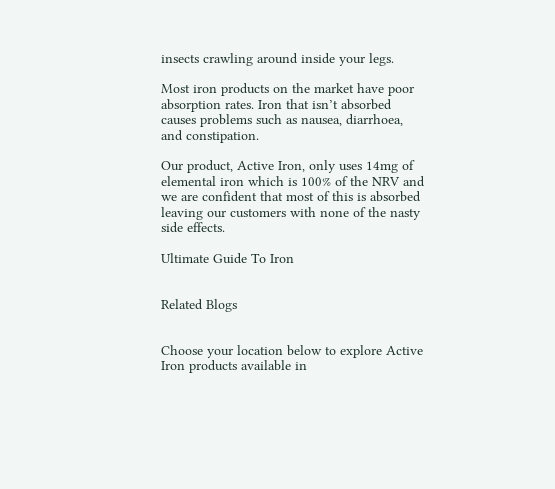insects crawling around inside your legs.

Most iron products on the market have poor absorption rates. Iron that isn’t absorbed causes problems such as nausea, diarrhoea, and constipation.

Our product, Active Iron, only uses 14mg of elemental iron which is 100% of the NRV and we are confident that most of this is absorbed leaving our customers with none of the nasty side effects.

Ultimate Guide To Iron


Related Blogs


Choose your location below to explore Active Iron products available in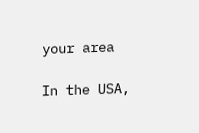your area

In the USA,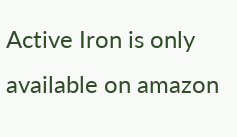Active Iron is only available on amazon